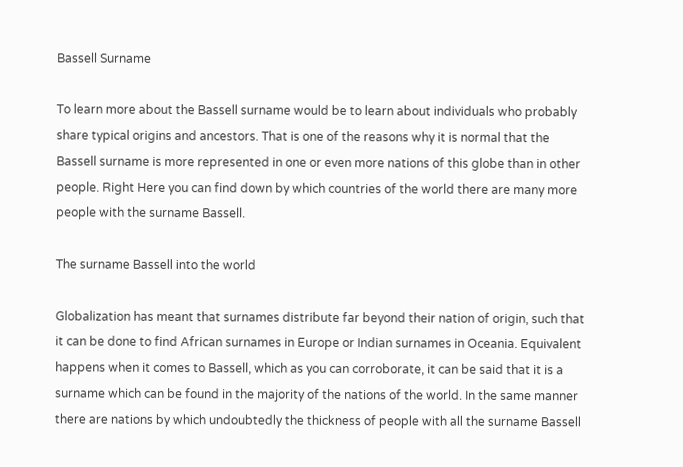Bassell Surname

To learn more about the Bassell surname would be to learn about individuals who probably share typical origins and ancestors. That is one of the reasons why it is normal that the Bassell surname is more represented in one or even more nations of this globe than in other people. Right Here you can find down by which countries of the world there are many more people with the surname Bassell.

The surname Bassell into the world

Globalization has meant that surnames distribute far beyond their nation of origin, such that it can be done to find African surnames in Europe or Indian surnames in Oceania. Equivalent happens when it comes to Bassell, which as you can corroborate, it can be said that it is a surname which can be found in the majority of the nations of the world. In the same manner there are nations by which undoubtedly the thickness of people with all the surname Bassell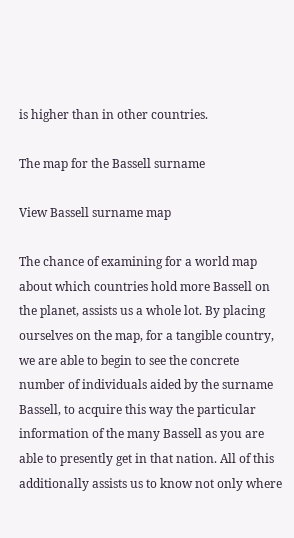is higher than in other countries.

The map for the Bassell surname

View Bassell surname map

The chance of examining for a world map about which countries hold more Bassell on the planet, assists us a whole lot. By placing ourselves on the map, for a tangible country, we are able to begin to see the concrete number of individuals aided by the surname Bassell, to acquire this way the particular information of the many Bassell as you are able to presently get in that nation. All of this additionally assists us to know not only where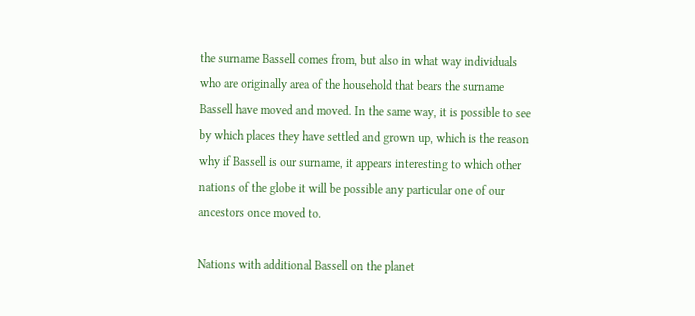the surname Bassell comes from, but also in what way individuals who are originally area of the household that bears the surname Bassell have moved and moved. In the same way, it is possible to see by which places they have settled and grown up, which is the reason why if Bassell is our surname, it appears interesting to which other nations of the globe it will be possible any particular one of our ancestors once moved to.

Nations with additional Bassell on the planet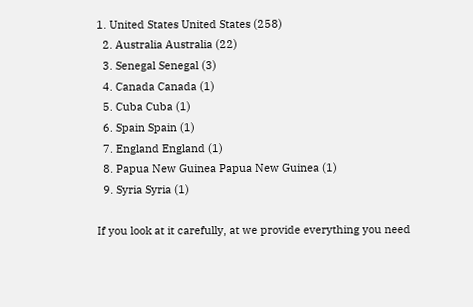1. United States United States (258)
  2. Australia Australia (22)
  3. Senegal Senegal (3)
  4. Canada Canada (1)
  5. Cuba Cuba (1)
  6. Spain Spain (1)
  7. England England (1)
  8. Papua New Guinea Papua New Guinea (1)
  9. Syria Syria (1)

If you look at it carefully, at we provide everything you need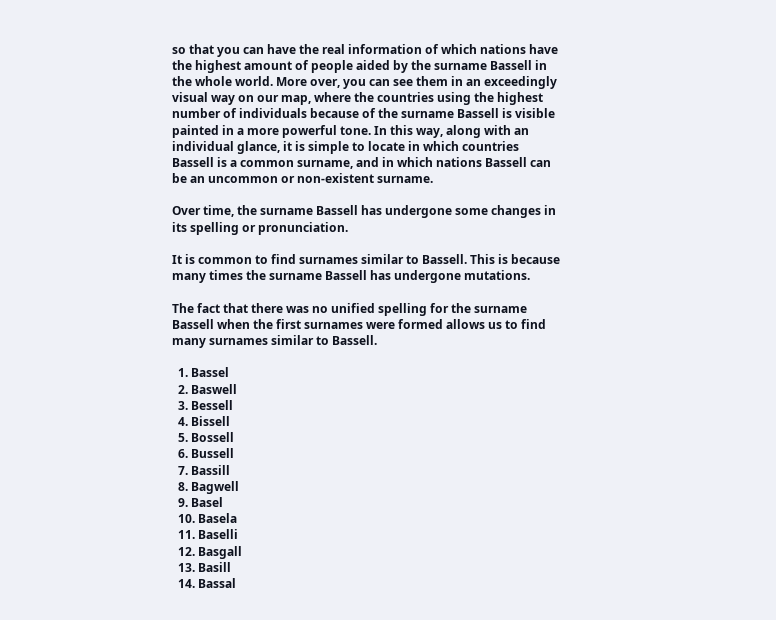so that you can have the real information of which nations have the highest amount of people aided by the surname Bassell in the whole world. More over, you can see them in an exceedingly visual way on our map, where the countries using the highest number of individuals because of the surname Bassell is visible painted in a more powerful tone. In this way, along with an individual glance, it is simple to locate in which countries Bassell is a common surname, and in which nations Bassell can be an uncommon or non-existent surname.

Over time, the surname Bassell has undergone some changes in its spelling or pronunciation.

It is common to find surnames similar to Bassell. This is because many times the surname Bassell has undergone mutations.

The fact that there was no unified spelling for the surname Bassell when the first surnames were formed allows us to find many surnames similar to Bassell.

  1. Bassel
  2. Baswell
  3. Bessell
  4. Bissell
  5. Bossell
  6. Bussell
  7. Bassill
  8. Bagwell
  9. Basel
  10. Basela
  11. Baselli
  12. Basgall
  13. Basill
  14. Bassal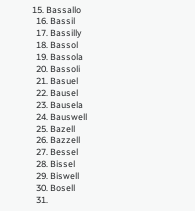15. Bassallo
  16. Bassil
  17. Bassilly
  18. Bassol
  19. Bassola
  20. Bassoli
  21. Basuel
  22. Bausel
  23. Bausela
  24. Bauswell
  25. Bazell
  26. Bazzell
  27. Bessel
  28. Bissel
  29. Biswell
  30. Bosell
  31.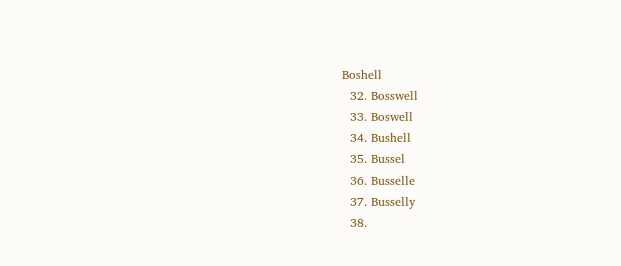Boshell
  32. Bosswell
  33. Boswell
  34. Bushell
  35. Bussel
  36. Busselle
  37. Busselly
  38.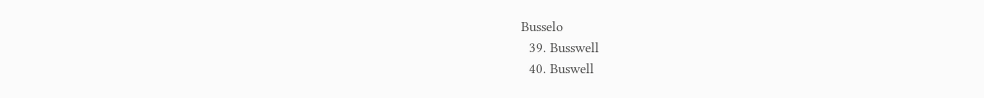Busselo
  39. Busswell
  40. Buswell